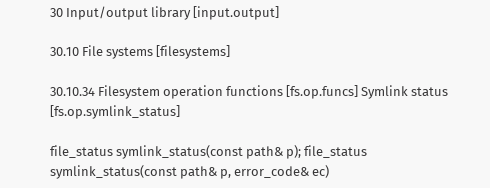30 Input/output library [input.output]

30.10 File systems [filesystems]

30.10.34 Filesystem operation functions [fs.op.funcs] Symlink status [fs.op.symlink_status]

file_status symlink_status(const path& p); file_status symlink_status(const path& p, error_code& ec)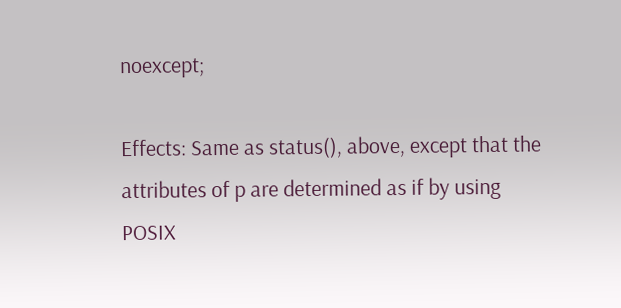noexcept;

Effects: Same as status(), above, except that the attributes of p are determined as if by using POSIX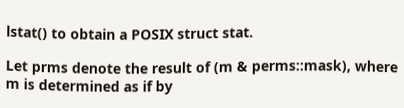lstat() to obtain a POSIX struct stat.

Let prms denote the result of (m & perms::mask), where m is determined as if by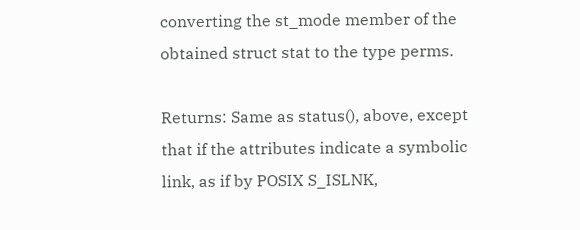converting the st_mode member of the obtained struct stat to the type perms.

Returns: Same as status(), above, except that if the attributes indicate a symbolic link, as if by POSIX S_ISLNK,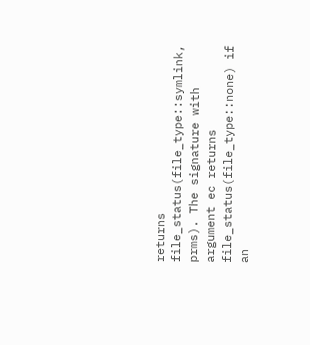returns file_status(file_type::symlink, prms). The signature with argument ec returns file_status(file_type::none) if an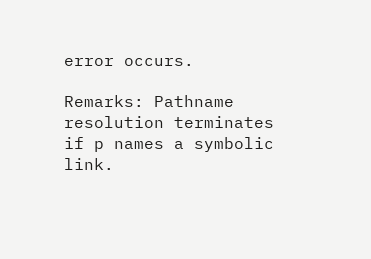error occurs.

Remarks: Pathname resolution terminates if p names a symbolic link.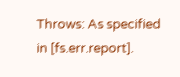Throws: As specified in [fs.err.report].